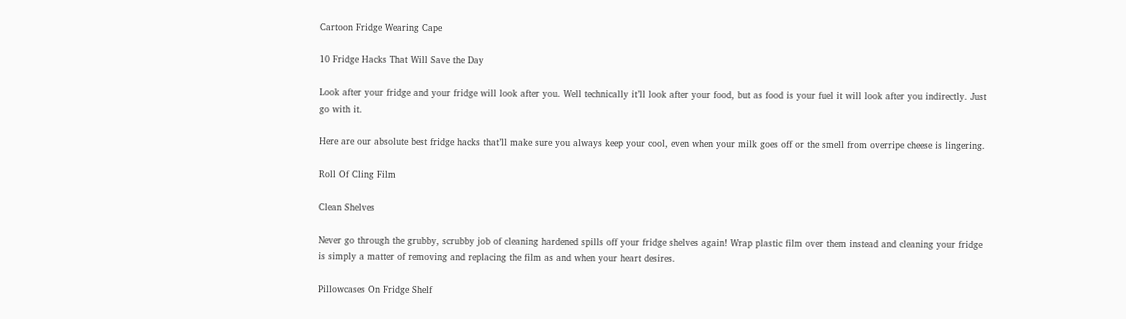Cartoon Fridge Wearing Cape

10 Fridge Hacks That Will Save the Day

Look after your fridge and your fridge will look after you. Well technically it’ll look after your food, but as food is your fuel it will look after you indirectly. Just go with it.

Here are our absolute best fridge hacks that’ll make sure you always keep your cool, even when your milk goes off or the smell from overripe cheese is lingering.

Roll Of Cling Film

Clean Shelves

Never go through the grubby, scrubby job of cleaning hardened spills off your fridge shelves again! Wrap plastic film over them instead and cleaning your fridge is simply a matter of removing and replacing the film as and when your heart desires.

Pillowcases On Fridge Shelf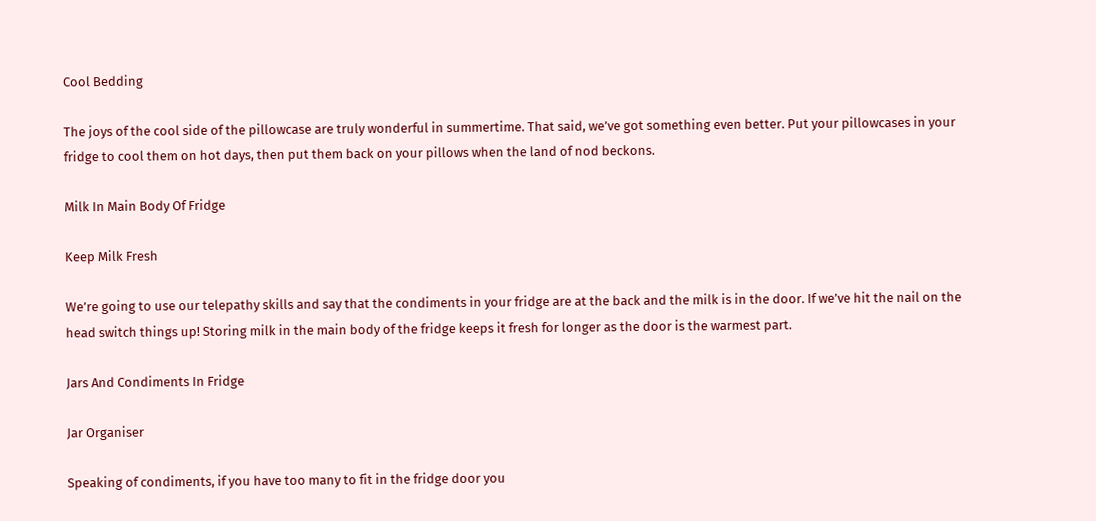Cool Bedding

The joys of the cool side of the pillowcase are truly wonderful in summertime. That said, we’ve got something even better. Put your pillowcases in your fridge to cool them on hot days, then put them back on your pillows when the land of nod beckons.

Milk In Main Body Of Fridge

Keep Milk Fresh

We’re going to use our telepathy skills and say that the condiments in your fridge are at the back and the milk is in the door. If we’ve hit the nail on the head switch things up! Storing milk in the main body of the fridge keeps it fresh for longer as the door is the warmest part.

Jars And Condiments In Fridge

Jar Organiser

Speaking of condiments, if you have too many to fit in the fridge door you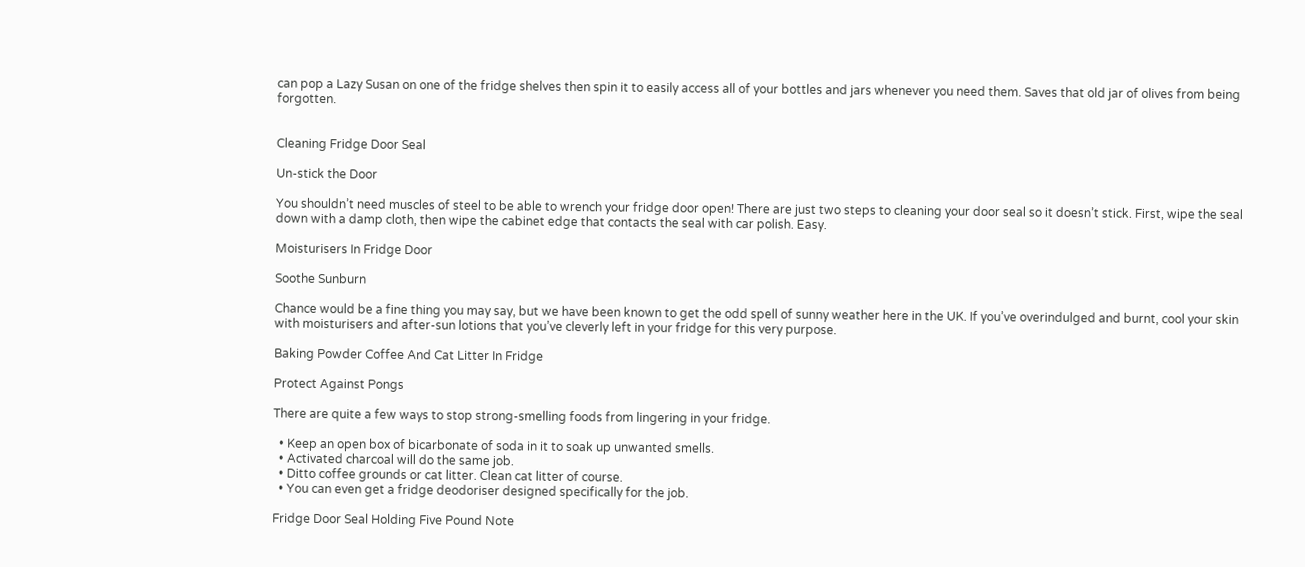can pop a Lazy Susan on one of the fridge shelves then spin it to easily access all of your bottles and jars whenever you need them. Saves that old jar of olives from being forgotten.


Cleaning Fridge Door Seal

Un-stick the Door

You shouldn’t need muscles of steel to be able to wrench your fridge door open! There are just two steps to cleaning your door seal so it doesn’t stick. First, wipe the seal down with a damp cloth, then wipe the cabinet edge that contacts the seal with car polish. Easy.

Moisturisers In Fridge Door

Soothe Sunburn

Chance would be a fine thing you may say, but we have been known to get the odd spell of sunny weather here in the UK. If you’ve overindulged and burnt, cool your skin with moisturisers and after-sun lotions that you’ve cleverly left in your fridge for this very purpose.

Baking Powder Coffee And Cat Litter In Fridge

Protect Against Pongs

There are quite a few ways to stop strong-smelling foods from lingering in your fridge.

  • Keep an open box of bicarbonate of soda in it to soak up unwanted smells.
  • Activated charcoal will do the same job.
  • Ditto coffee grounds or cat litter. Clean cat litter of course.
  • You can even get a fridge deodoriser designed specifically for the job.

Fridge Door Seal Holding Five Pound Note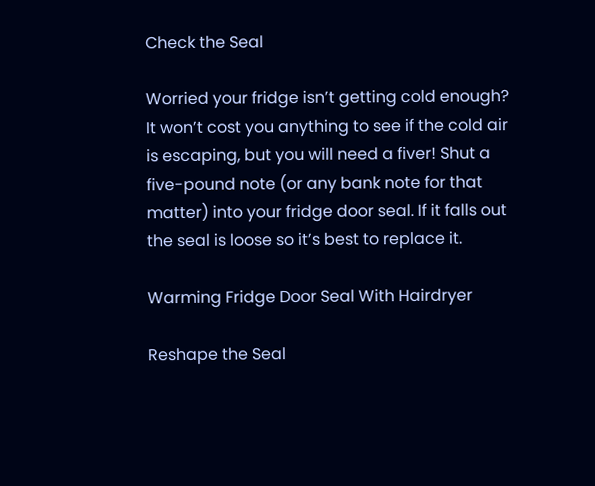Check the Seal

Worried your fridge isn’t getting cold enough? It won’t cost you anything to see if the cold air is escaping, but you will need a fiver! Shut a five-pound note (or any bank note for that matter) into your fridge door seal. If it falls out the seal is loose so it’s best to replace it.

Warming Fridge Door Seal With Hairdryer

Reshape the Seal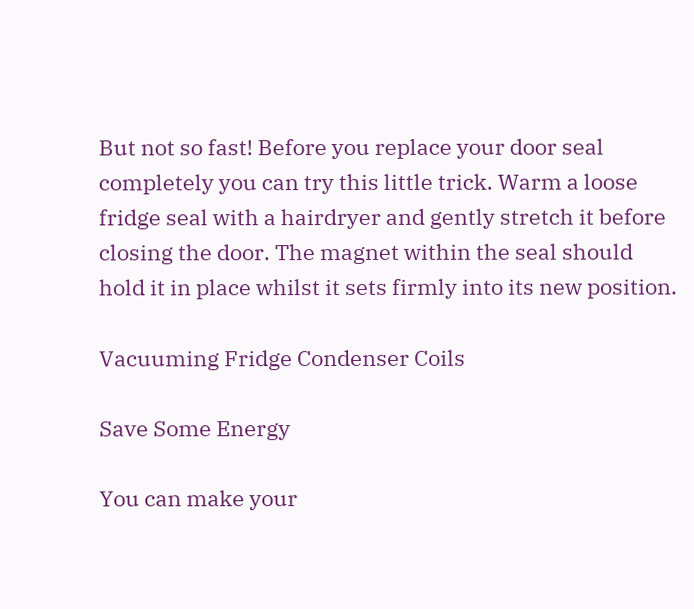But not so fast! Before you replace your door seal completely you can try this little trick. Warm a loose fridge seal with a hairdryer and gently stretch it before closing the door. The magnet within the seal should hold it in place whilst it sets firmly into its new position.

Vacuuming Fridge Condenser Coils

Save Some Energy

You can make your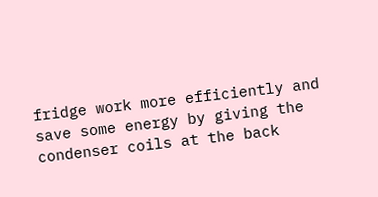fridge work more efficiently and save some energy by giving the condenser coils at the back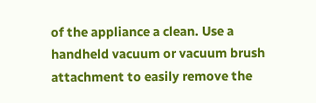of the appliance a clean. Use a handheld vacuum or vacuum brush attachment to easily remove the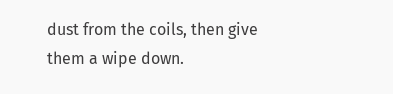dust from the coils, then give them a wipe down.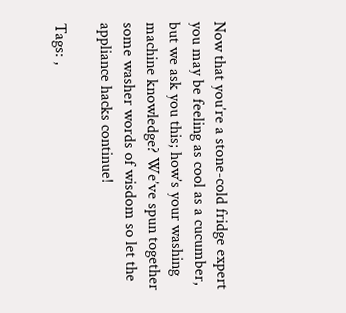Now that you’re a stone-cold fridge expert you may be feeling as cool as a cucumber, but we ask you this; how’s your washing machine knowledge? We’ve spun together some washer words of wisdom so let the appliance hacks continue!

Tags: ,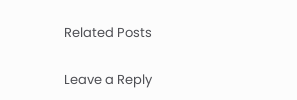Related Posts

Leave a Reply